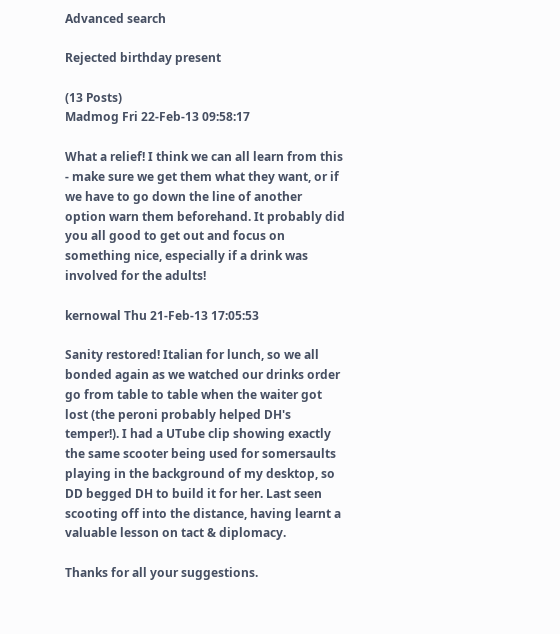Advanced search

Rejected birthday present

(13 Posts)
Madmog Fri 22-Feb-13 09:58:17

What a relief! I think we can all learn from this - make sure we get them what they want, or if we have to go down the line of another option warn them beforehand. It probably did you all good to get out and focus on something nice, especially if a drink was involved for the adults!

kernowal Thu 21-Feb-13 17:05:53

Sanity restored! Italian for lunch, so we all bonded again as we watched our drinks order go from table to table when the waiter got lost (the peroni probably helped DH's temper!). I had a UTube clip showing exactly the same scooter being used for somersaults playing in the background of my desktop, so DD begged DH to build it for her. Last seen scooting off into the distance, having learnt a valuable lesson on tact & diplomacy.

Thanks for all your suggestions.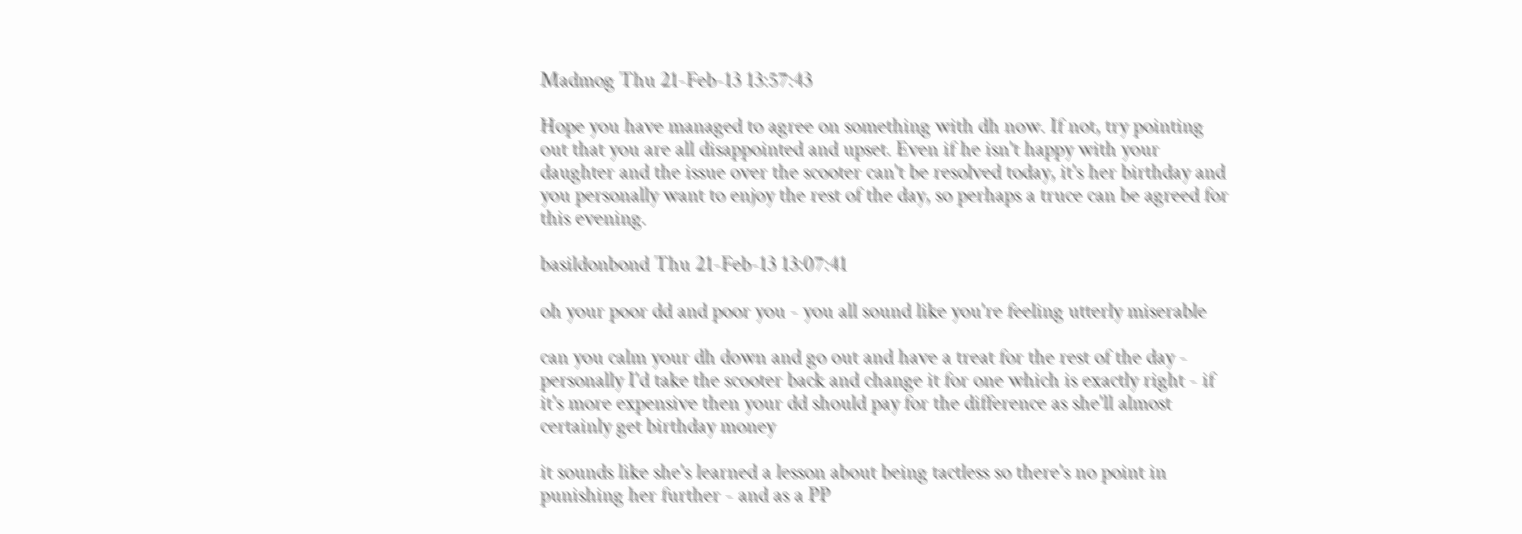Madmog Thu 21-Feb-13 13:57:43

Hope you have managed to agree on something with dh now. If not, try pointing out that you are all disappointed and upset. Even if he isn't happy with your daughter and the issue over the scooter can't be resolved today, it's her birthday and you personally want to enjoy the rest of the day, so perhaps a truce can be agreed for this evening.

basildonbond Thu 21-Feb-13 13:07:41

oh your poor dd and poor you - you all sound like you're feeling utterly miserable

can you calm your dh down and go out and have a treat for the rest of the day - personally I'd take the scooter back and change it for one which is exactly right - if it's more expensive then your dd should pay for the difference as she'll almost certainly get birthday money

it sounds like she's learned a lesson about being tactless so there's no point in punishing her further - and as a PP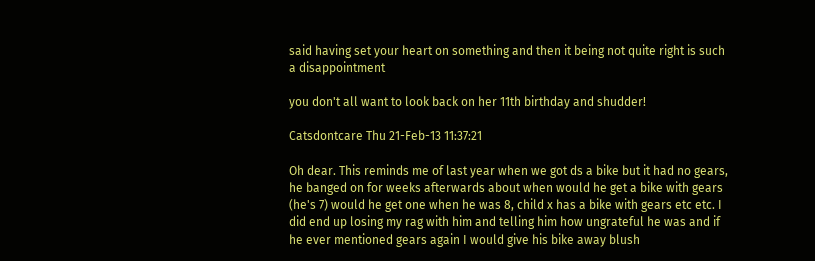said having set your heart on something and then it being not quite right is such a disappointment

you don't all want to look back on her 11th birthday and shudder!

Catsdontcare Thu 21-Feb-13 11:37:21

Oh dear. This reminds me of last year when we got ds a bike but it had no gears, he banged on for weeks afterwards about when would he get a bike with gears (he's 7) would he get one when he was 8, child x has a bike with gears etc etc. I did end up losing my rag with him and telling him how ungrateful he was and if he ever mentioned gears again I would give his bike away blush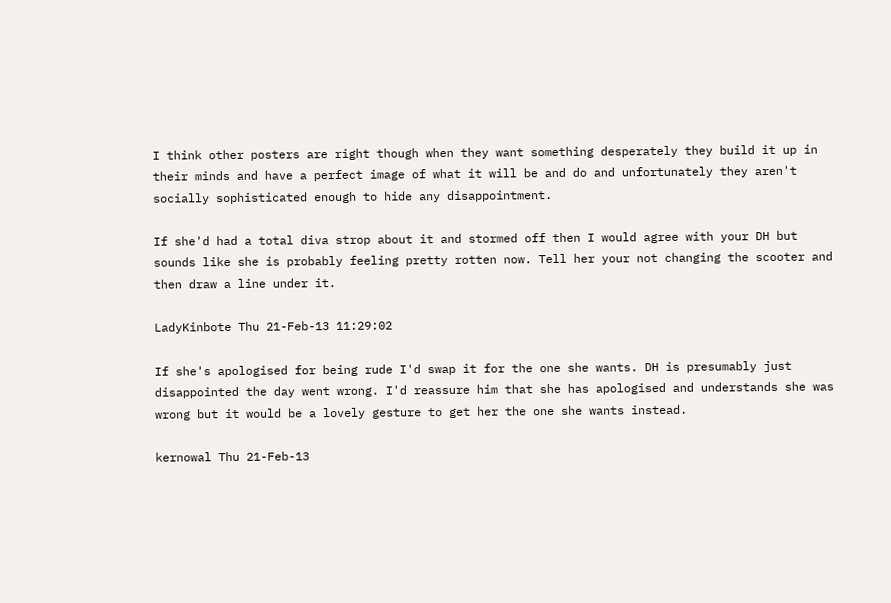I think other posters are right though when they want something desperately they build it up in their minds and have a perfect image of what it will be and do and unfortunately they aren't socially sophisticated enough to hide any disappointment.

If she'd had a total diva strop about it and stormed off then I would agree with your DH but sounds like she is probably feeling pretty rotten now. Tell her your not changing the scooter and then draw a line under it.

LadyKinbote Thu 21-Feb-13 11:29:02

If she's apologised for being rude I'd swap it for the one she wants. DH is presumably just disappointed the day went wrong. I'd reassure him that she has apologised and understands she was wrong but it would be a lovely gesture to get her the one she wants instead.

kernowal Thu 21-Feb-13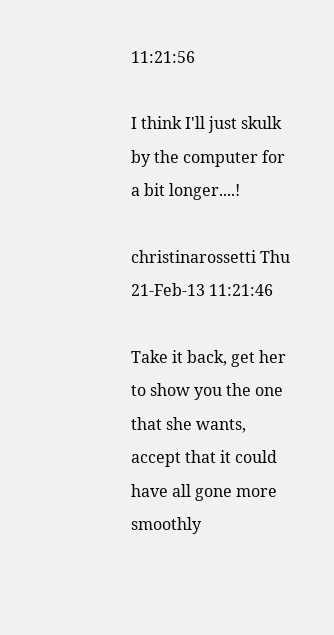11:21:56

I think I'll just skulk by the computer for a bit longer....!

christinarossetti Thu 21-Feb-13 11:21:46

Take it back, get her to show you the one that she wants, accept that it could have all gone more smoothly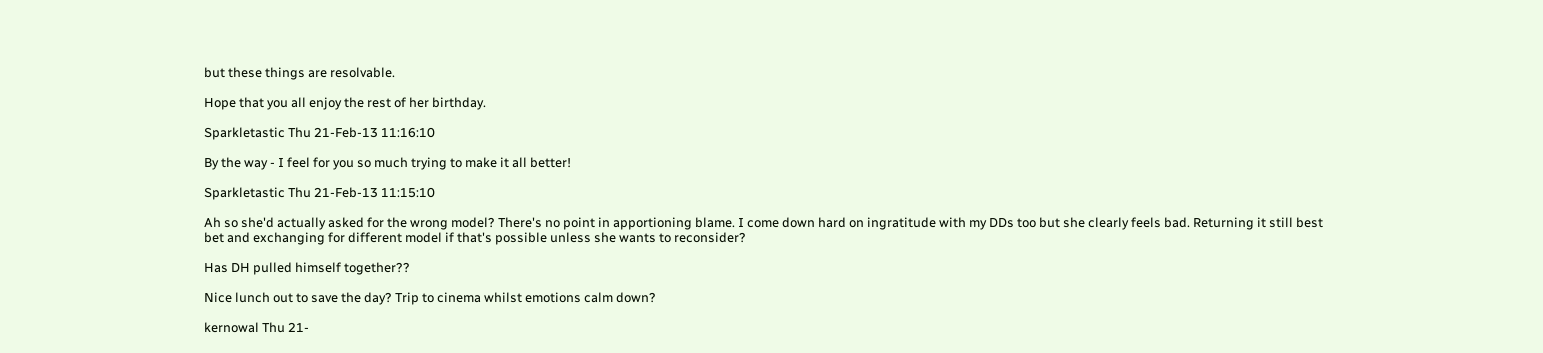but these things are resolvable.

Hope that you all enjoy the rest of her birthday.

Sparkletastic Thu 21-Feb-13 11:16:10

By the way - I feel for you so much trying to make it all better!

Sparkletastic Thu 21-Feb-13 11:15:10

Ah so she'd actually asked for the wrong model? There's no point in apportioning blame. I come down hard on ingratitude with my DDs too but she clearly feels bad. Returning it still best bet and exchanging for different model if that's possible unless she wants to reconsider?

Has DH pulled himself together??

Nice lunch out to save the day? Trip to cinema whilst emotions calm down?

kernowal Thu 21-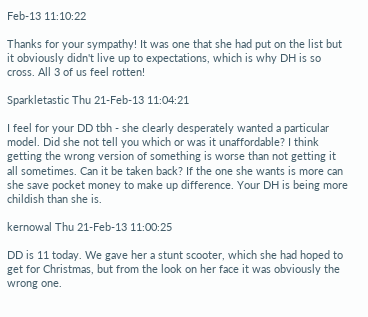Feb-13 11:10:22

Thanks for your sympathy! It was one that she had put on the list but it obviously didn't live up to expectations, which is why DH is so cross. All 3 of us feel rotten!

Sparkletastic Thu 21-Feb-13 11:04:21

I feel for your DD tbh - she clearly desperately wanted a particular model. Did she not tell you which or was it unaffordable? I think getting the wrong version of something is worse than not getting it all sometimes. Can it be taken back? If the one she wants is more can she save pocket money to make up difference. Your DH is being more childish than she is.

kernowal Thu 21-Feb-13 11:00:25

DD is 11 today. We gave her a stunt scooter, which she had hoped to get for Christmas, but from the look on her face it was obviously the wrong one.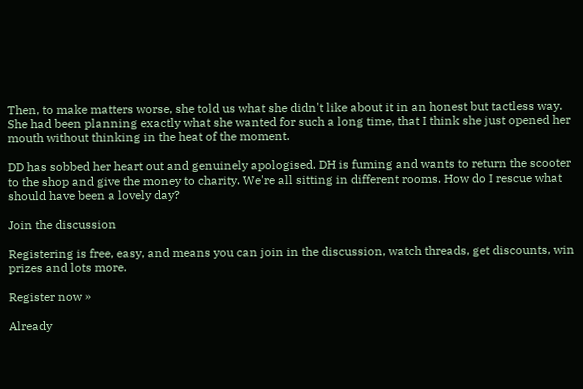Then, to make matters worse, she told us what she didn't like about it in an honest but tactless way. She had been planning exactly what she wanted for such a long time, that I think she just opened her mouth without thinking in the heat of the moment.

DD has sobbed her heart out and genuinely apologised. DH is fuming and wants to return the scooter to the shop and give the money to charity. We're all sitting in different rooms. How do I rescue what should have been a lovely day?

Join the discussion

Registering is free, easy, and means you can join in the discussion, watch threads, get discounts, win prizes and lots more.

Register now »

Already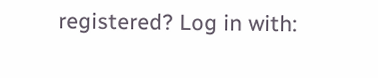registered? Log in with: